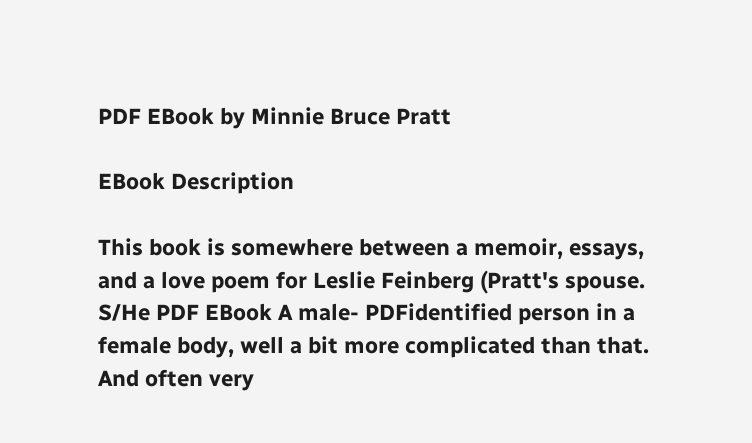PDF EBook by Minnie Bruce Pratt

EBook Description

This book is somewhere between a memoir, essays, and a love poem for Leslie Feinberg (Pratt's spouse. S/He PDF EBook A male- PDFidentified person in a female body, well a bit more complicated than that. And often very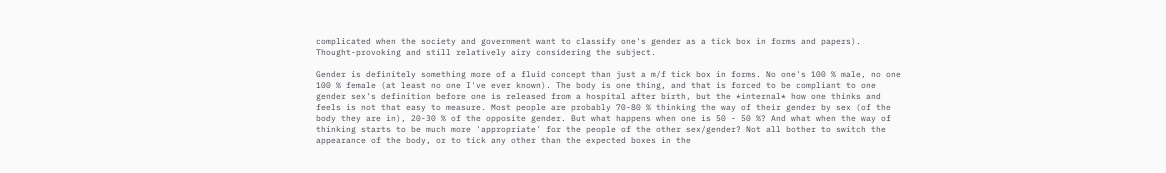complicated when the society and government want to classify one's gender as a tick box in forms and papers).
Thought-provoking and still relatively airy considering the subject.

Gender is definitely something more of a fluid concept than just a m/f tick box in forms. No one's 100 % male, no one 100 % female (at least no one I've ever known). The body is one thing, and that is forced to be compliant to one gender sex's definition before one is released from a hospital after birth, but the *internal* how one thinks and feels is not that easy to measure. Most people are probably 70-80 % thinking the way of their gender by sex (of the body they are in), 20-30 % of the opposite gender. But what happens when one is 50 - 50 %? And what when the way of thinking starts to be much more 'appropriate' for the people of the other sex/gender? Not all bother to switch the appearance of the body, or to tick any other than the expected boxes in the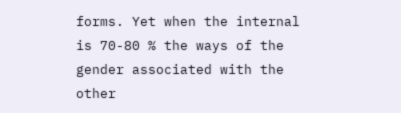forms. Yet when the internal is 70-80 % the ways of the gender associated with the other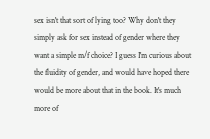sex isn't that sort of lying too? Why don't they simply ask for sex instead of gender where they want a simple m/f choice? I guess I'm curious about the fluidity of gender, and would have hoped there would be more about that in the book. It's much more of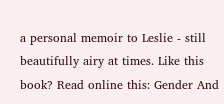a personal memoir to Leslie - still beautifully airy at times. Like this book? Read online this: Gender And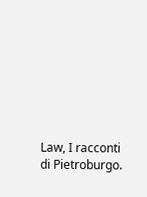Law, I racconti di Pietroburgo.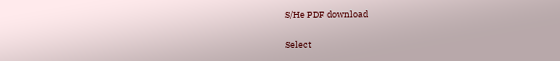S/He PDF download

Select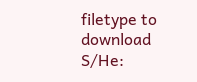filetype to download S/He: